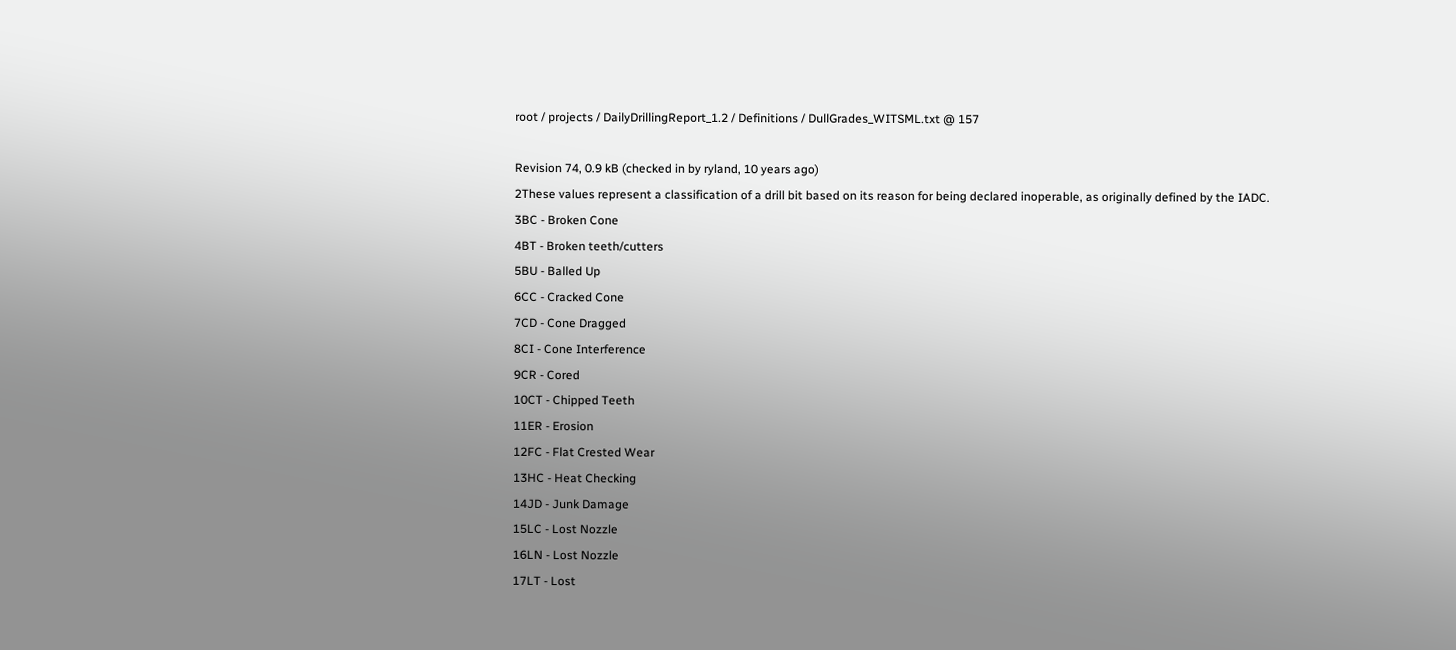root / projects / DailyDrillingReport_1.2 / Definitions / DullGrades_WITSML.txt @ 157

Revision 74, 0.9 kB (checked in by ryland, 10 years ago)
2These values represent a classification of a drill bit based on its reason for being declared inoperable, as originally defined by the IADC.
3BC - Broken Cone
4BT - Broken teeth/cutters
5BU - Balled Up
6CC - Cracked Cone
7CD - Cone Dragged
8CI - Cone Interference
9CR - Cored
10CT - Chipped Teeth
11ER - Erosion
12FC - Flat Crested Wear
13HC - Heat Checking
14JD - Junk Damage
15LC - Lost Nozzle
16LN - Lost Nozzle
17LT - Lost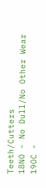Teeth/Cutters
18NO - No Dull/No Other Wear
19OC -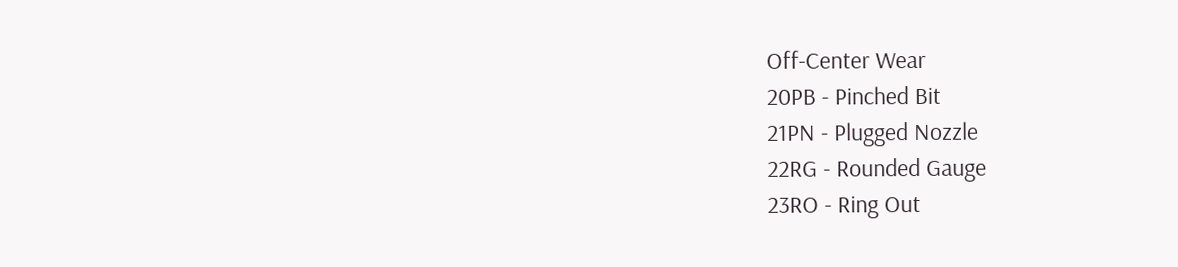Off-Center Wear
20PB - Pinched Bit
21PN - Plugged Nozzle
22RG - Rounded Gauge
23RO - Ring Out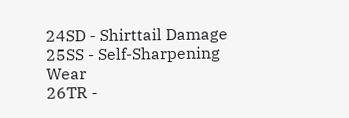24SD - Shirttail Damage
25SS - Self-Sharpening Wear
26TR -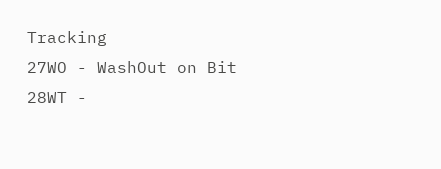Tracking
27WO - WashOut on Bit
28WT -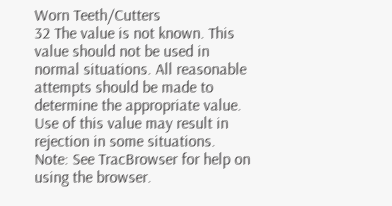Worn Teeth/Cutters
32 The value is not known. This value should not be used in normal situations. All reasonable attempts should be made to determine the appropriate value. Use of this value may result in rejection in some situations.
Note: See TracBrowser for help on using the browser.